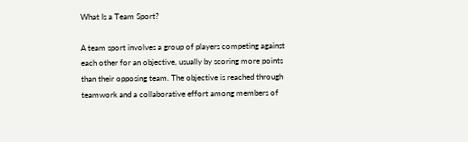What Is a Team Sport?

A team sport involves a group of players competing against each other for an objective, usually by scoring more points than their opposing team. The objective is reached through teamwork and a collaborative effort among members of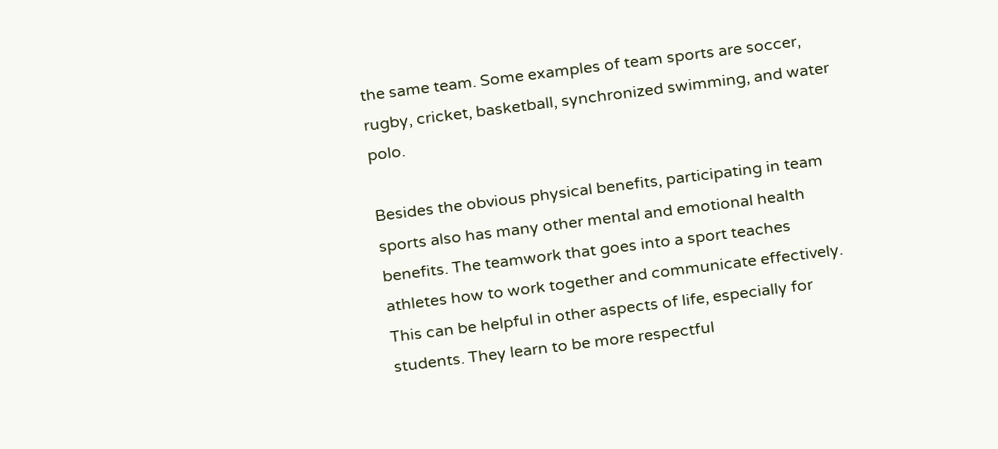the same team. Some examples of team sports are soccer, rugby, cricket, basketball, synchronized swimming, and water polo.

Besides the obvious physical benefits, participating in team sports also has many other mental and emotional health benefits. The teamwork that goes into a sport teaches athletes how to work together and communicate effectively. This can be helpful in other aspects of life, especially for students. They learn to be more respectful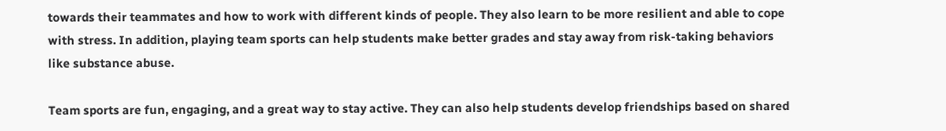towards their teammates and how to work with different kinds of people. They also learn to be more resilient and able to cope with stress. In addition, playing team sports can help students make better grades and stay away from risk-taking behaviors like substance abuse.

Team sports are fun, engaging, and a great way to stay active. They can also help students develop friendships based on shared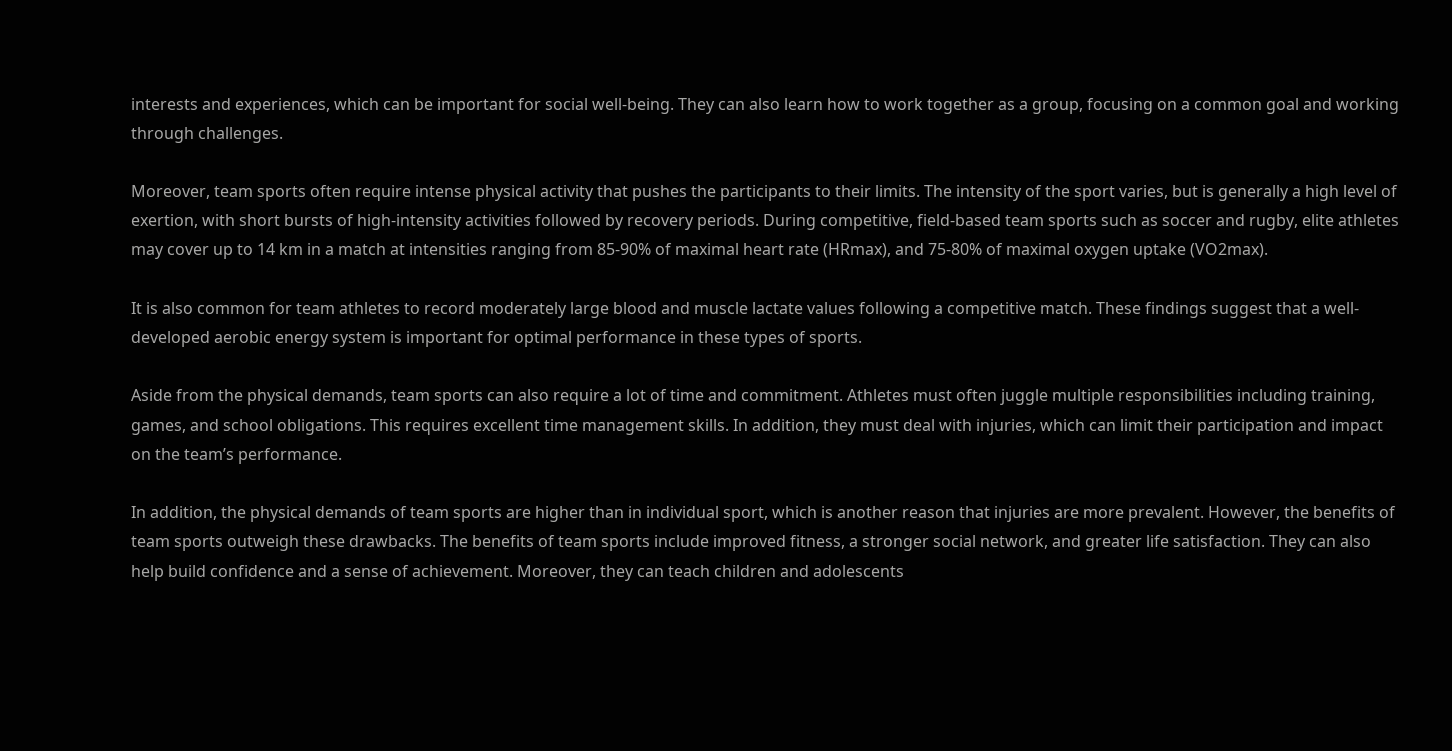interests and experiences, which can be important for social well-being. They can also learn how to work together as a group, focusing on a common goal and working through challenges.

Moreover, team sports often require intense physical activity that pushes the participants to their limits. The intensity of the sport varies, but is generally a high level of exertion, with short bursts of high-intensity activities followed by recovery periods. During competitive, field-based team sports such as soccer and rugby, elite athletes may cover up to 14 km in a match at intensities ranging from 85-90% of maximal heart rate (HRmax), and 75-80% of maximal oxygen uptake (VO2max).

It is also common for team athletes to record moderately large blood and muscle lactate values following a competitive match. These findings suggest that a well-developed aerobic energy system is important for optimal performance in these types of sports.

Aside from the physical demands, team sports can also require a lot of time and commitment. Athletes must often juggle multiple responsibilities including training, games, and school obligations. This requires excellent time management skills. In addition, they must deal with injuries, which can limit their participation and impact on the team’s performance.

In addition, the physical demands of team sports are higher than in individual sport, which is another reason that injuries are more prevalent. However, the benefits of team sports outweigh these drawbacks. The benefits of team sports include improved fitness, a stronger social network, and greater life satisfaction. They can also help build confidence and a sense of achievement. Moreover, they can teach children and adolescents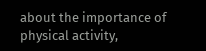about the importance of physical activity,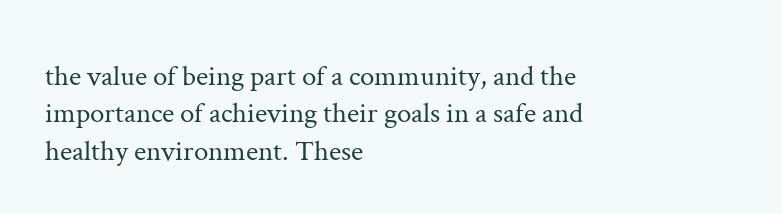the value of being part of a community, and the importance of achieving their goals in a safe and healthy environment. These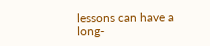lessons can have a long-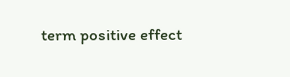term positive effect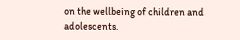on the wellbeing of children and adolescents.